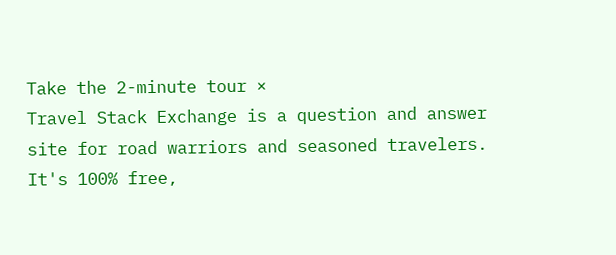Take the 2-minute tour ×
Travel Stack Exchange is a question and answer site for road warriors and seasoned travelers. It's 100% free,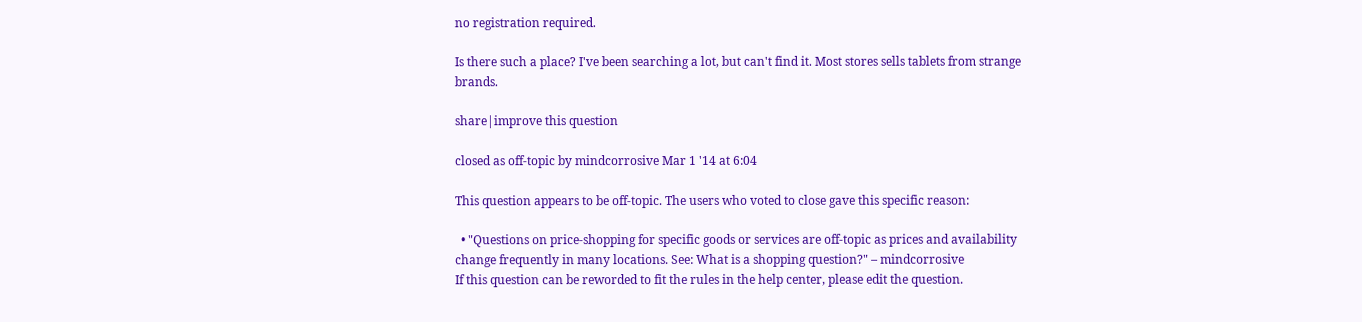no registration required.

Is there such a place? I've been searching a lot, but can't find it. Most stores sells tablets from strange brands.

share|improve this question

closed as off-topic by mindcorrosive Mar 1 '14 at 6:04

This question appears to be off-topic. The users who voted to close gave this specific reason:

  • "Questions on price-shopping for specific goods or services are off-topic as prices and availability change frequently in many locations. See: What is a shopping question?" – mindcorrosive
If this question can be reworded to fit the rules in the help center, please edit the question.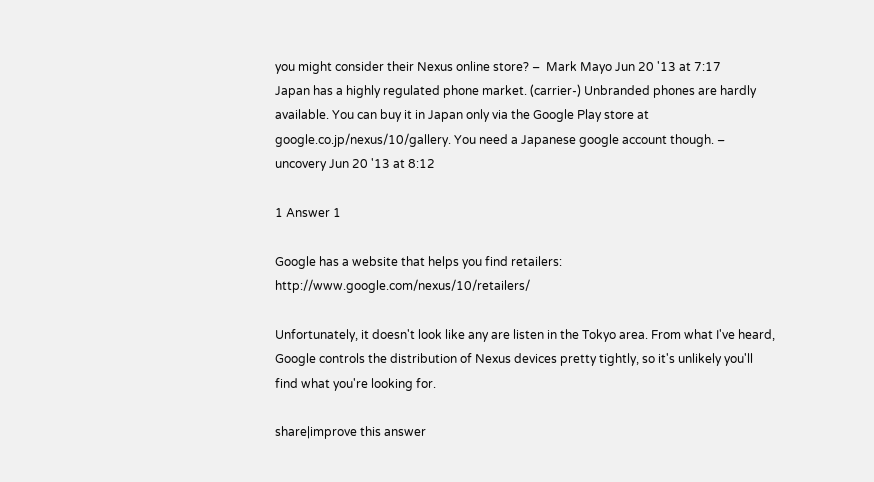you might consider their Nexus online store? –  Mark Mayo Jun 20 '13 at 7:17
Japan has a highly regulated phone market. (carrier-) Unbranded phones are hardly available. You can buy it in Japan only via the Google Play store at google.co.jp/nexus/10/gallery. You need a Japanese google account though. –  uncovery Jun 20 '13 at 8:12

1 Answer 1

Google has a website that helps you find retailers: http://www.google.com/nexus/10/retailers/

Unfortunately, it doesn't look like any are listen in the Tokyo area. From what I've heard, Google controls the distribution of Nexus devices pretty tightly, so it's unlikely you'll find what you're looking for.

share|improve this answer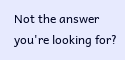Not the answer you're looking for?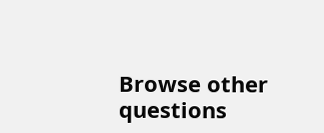Browse other questions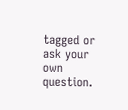tagged or ask your own question.